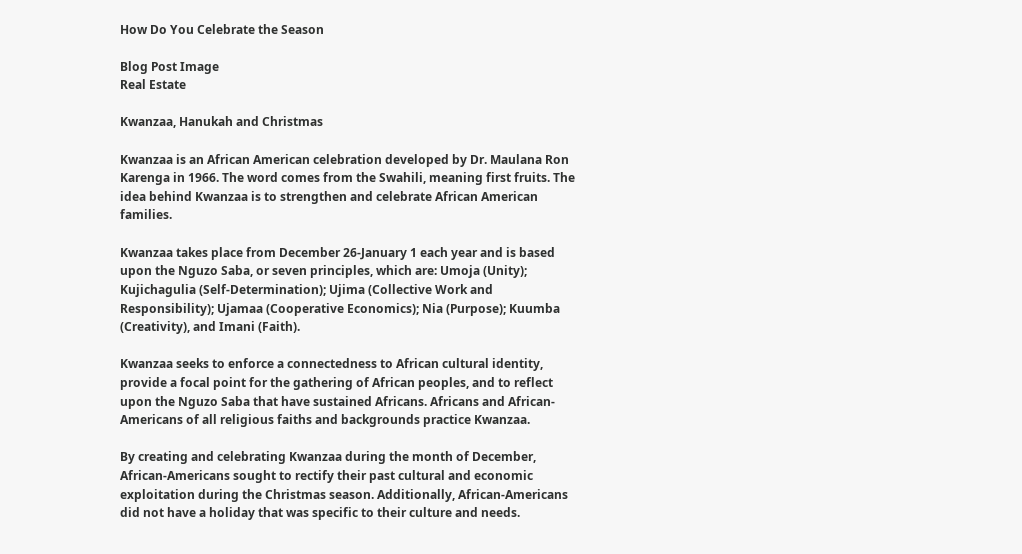How Do You Celebrate the Season

Blog Post Image
Real Estate

Kwanzaa, Hanukah and Christmas

Kwanzaa is an African American celebration developed by Dr. Maulana Ron Karenga in 1966. The word comes from the Swahili, meaning first fruits. The idea behind Kwanzaa is to strengthen and celebrate African American families.

Kwanzaa takes place from December 26-January 1 each year and is based upon the Nguzo Saba, or seven principles, which are: Umoja (Unity); Kujichagulia (Self-Determination); Ujima (Collective Work and Responsibility); Ujamaa (Cooperative Economics); Nia (Purpose); Kuumba (Creativity), and Imani (Faith).

Kwanzaa seeks to enforce a connectedness to African cultural identity, provide a focal point for the gathering of African peoples, and to reflect upon the Nguzo Saba that have sustained Africans. Africans and African-Americans of all religious faiths and backgrounds practice Kwanzaa.

By creating and celebrating Kwanzaa during the month of December, African-Americans sought to rectify their past cultural and economic exploitation during the Christmas season. Additionally, African-Americans did not have a holiday that was specific to their culture and needs.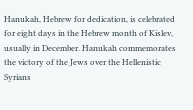Hanukah, Hebrew for dedication, is celebrated for eight days in the Hebrew month of Kislev, usually in December. Hanukah commemorates the victory of the Jews over the Hellenistic Syrians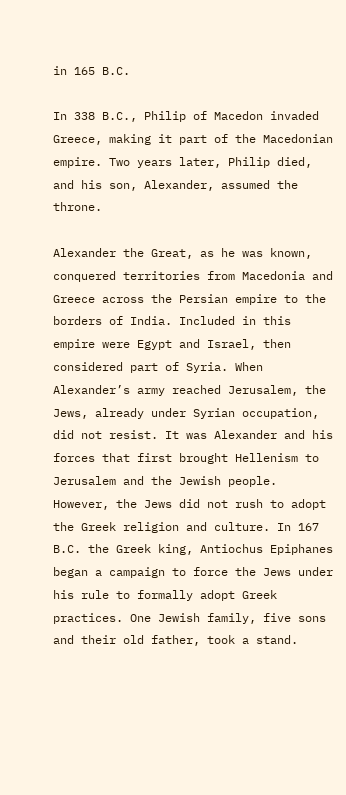in 165 B.C.

In 338 B.C., Philip of Macedon invaded Greece, making it part of the Macedonian empire. Two years later, Philip died, and his son, Alexander, assumed the throne.

Alexander the Great, as he was known, conquered territories from Macedonia and Greece across the Persian empire to the borders of India. Included in this empire were Egypt and Israel, then considered part of Syria. When Alexander’s army reached Jerusalem, the Jews, already under Syrian occupation, did not resist. It was Alexander and his forces that first brought Hellenism to Jerusalem and the Jewish people. However, the Jews did not rush to adopt the Greek religion and culture. In 167 B.C. the Greek king, Antiochus Epiphanes began a campaign to force the Jews under his rule to formally adopt Greek practices. One Jewish family, five sons and their old father, took a stand.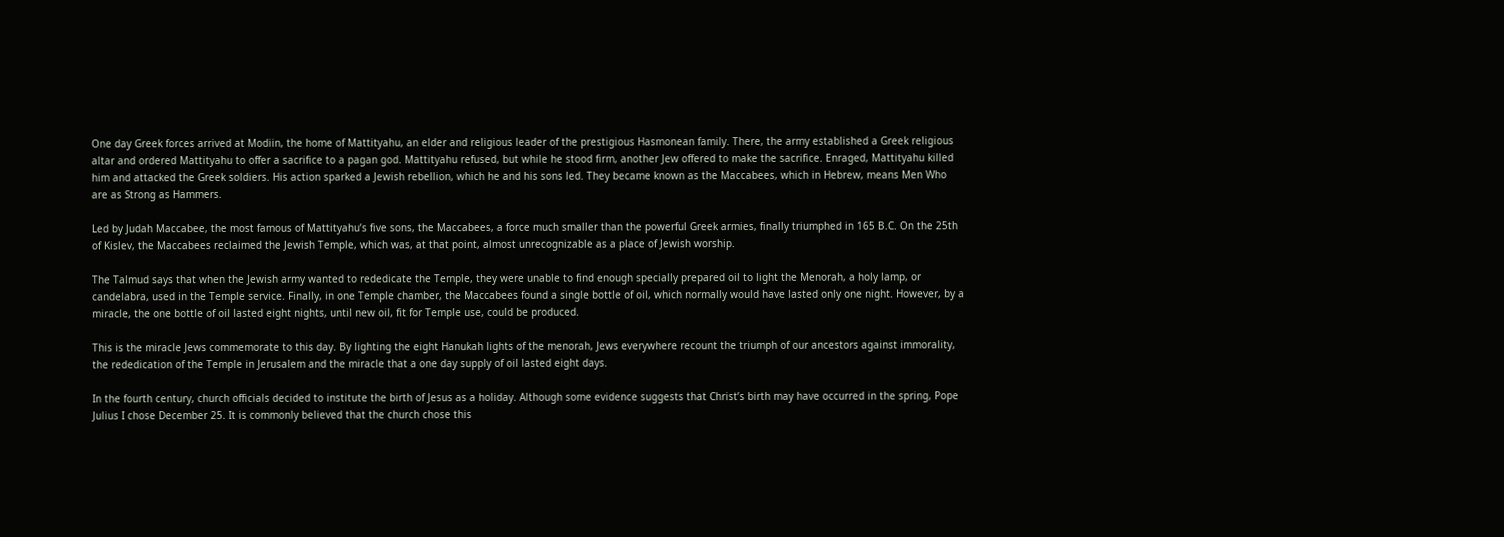One day Greek forces arrived at Modiin, the home of Mattityahu, an elder and religious leader of the prestigious Hasmonean family. There, the army established a Greek religious altar and ordered Mattityahu to offer a sacrifice to a pagan god. Mattityahu refused, but while he stood firm, another Jew offered to make the sacrifice. Enraged, Mattityahu killed him and attacked the Greek soldiers. His action sparked a Jewish rebellion, which he and his sons led. They became known as the Maccabees, which in Hebrew, means Men Who are as Strong as Hammers.

Led by Judah Maccabee, the most famous of Mattityahu’s five sons, the Maccabees, a force much smaller than the powerful Greek armies, finally triumphed in 165 B.C. On the 25th of Kislev, the Maccabees reclaimed the Jewish Temple, which was, at that point, almost unrecognizable as a place of Jewish worship.

The Talmud says that when the Jewish army wanted to rededicate the Temple, they were unable to find enough specially prepared oil to light the Menorah, a holy lamp, or candelabra, used in the Temple service. Finally, in one Temple chamber, the Maccabees found a single bottle of oil, which normally would have lasted only one night. However, by a miracle, the one bottle of oil lasted eight nights, until new oil, fit for Temple use, could be produced.

This is the miracle Jews commemorate to this day. By lighting the eight Hanukah lights of the menorah, Jews everywhere recount the triumph of our ancestors against immorality, the rededication of the Temple in Jerusalem and the miracle that a one day supply of oil lasted eight days.

In the fourth century, church officials decided to institute the birth of Jesus as a holiday. Although some evidence suggests that Christ’s birth may have occurred in the spring, Pope Julius I chose December 25. It is commonly believed that the church chose this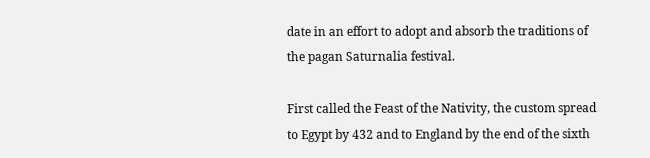date in an effort to adopt and absorb the traditions of the pagan Saturnalia festival.

First called the Feast of the Nativity, the custom spread to Egypt by 432 and to England by the end of the sixth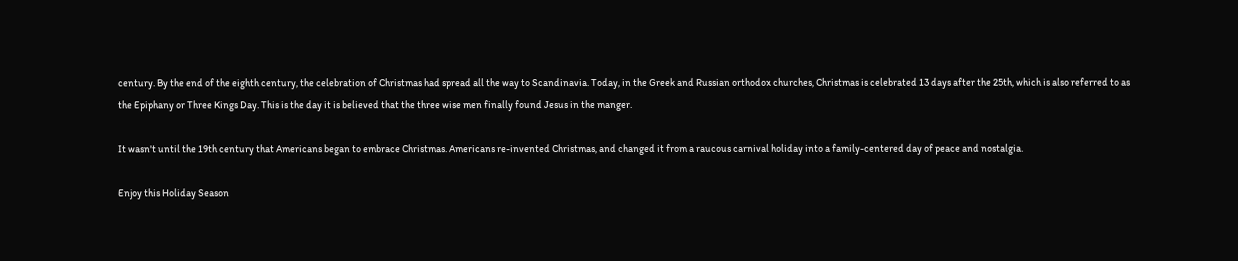century. By the end of the eighth century, the celebration of Christmas had spread all the way to Scandinavia. Today, in the Greek and Russian orthodox churches, Christmas is celebrated 13 days after the 25th, which is also referred to as the Epiphany or Three Kings Day. This is the day it is believed that the three wise men finally found Jesus in the manger.

It wasn't until the 19th century that Americans began to embrace Christmas. Americans re-invented Christmas, and changed it from a raucous carnival holiday into a family-centered day of peace and nostalgia.

Enjoy this Holiday Season